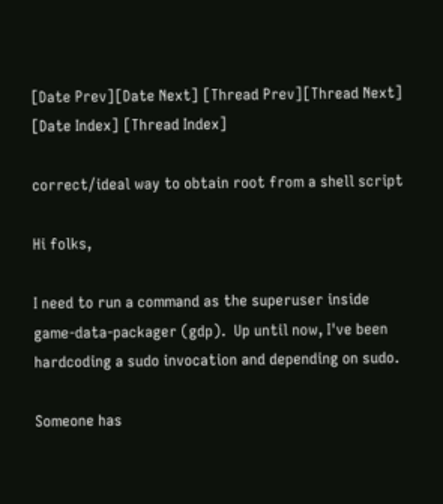[Date Prev][Date Next] [Thread Prev][Thread Next] [Date Index] [Thread Index]

correct/ideal way to obtain root from a shell script

Hi folks,

I need to run a command as the superuser inside
game-data-packager (gdp).  Up until now, I've been
hardcoding a sudo invocation and depending on sudo.

Someone has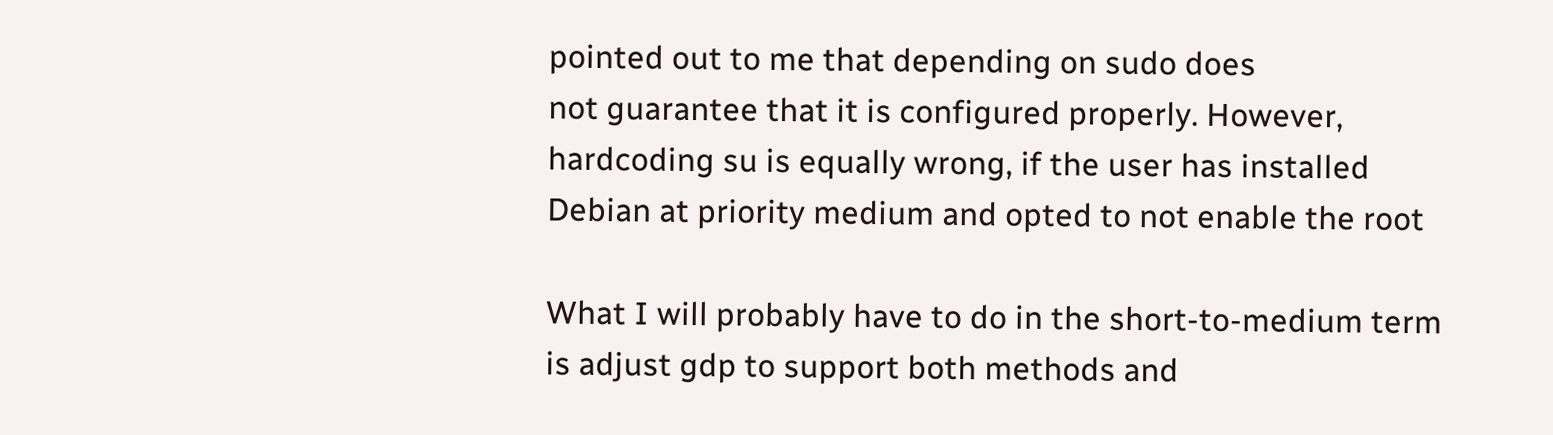pointed out to me that depending on sudo does
not guarantee that it is configured properly. However,
hardcoding su is equally wrong, if the user has installed
Debian at priority medium and opted to not enable the root

What I will probably have to do in the short-to-medium term
is adjust gdp to support both methods and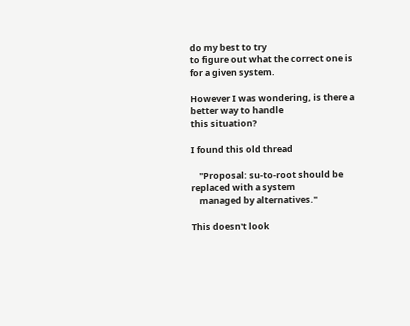do my best to try
to figure out what the correct one is for a given system.

However I was wondering, is there a better way to handle
this situation?

I found this old thread

    "Proposal: su-to-root should be replaced with a system
    managed by alternatives."

This doesn't look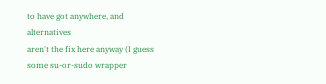to have got anywhere, and alternatives
aren't the fix here anyway (I guess some su-or-sudo wrapper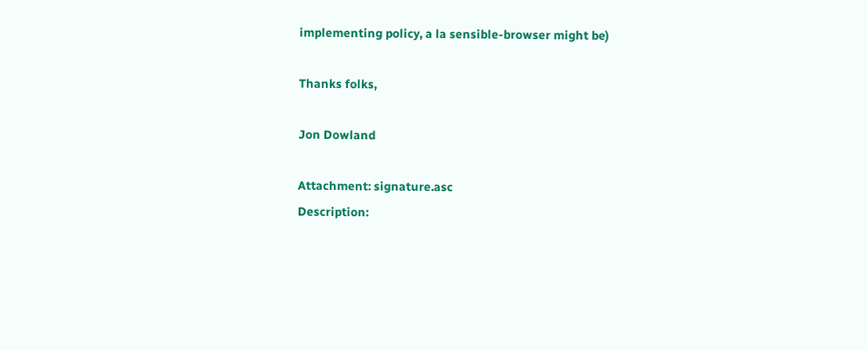implementing policy, a la sensible-browser might be)

Thanks folks,

Jon Dowland

Attachment: signature.asc
Description: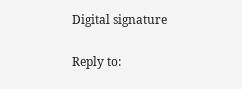Digital signature

Reply to: